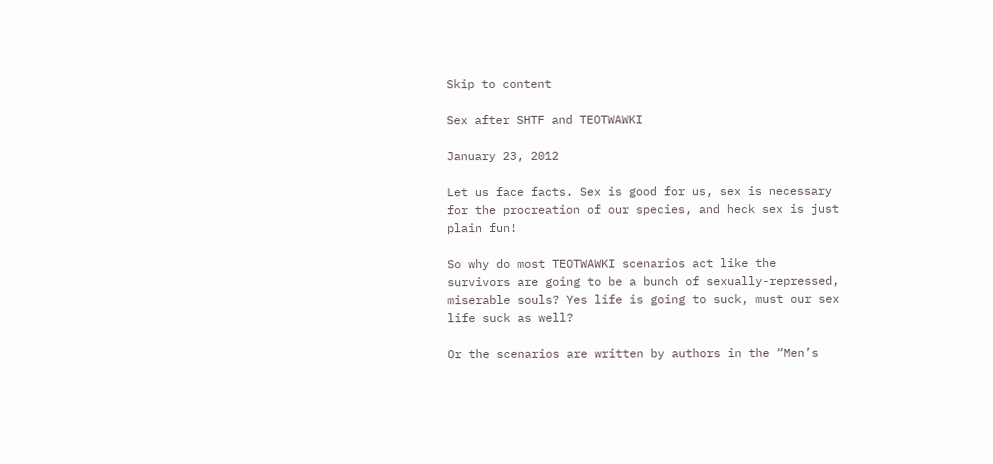Skip to content

Sex after SHTF and TEOTWAWKI

January 23, 2012

Let us face facts. Sex is good for us, sex is necessary for the procreation of our species, and heck sex is just plain fun!

So why do most TEOTWAWKI scenarios act like the survivors are going to be a bunch of sexually-repressed, miserable souls? Yes life is going to suck, must our sex life suck as well?

Or the scenarios are written by authors in the “Men’s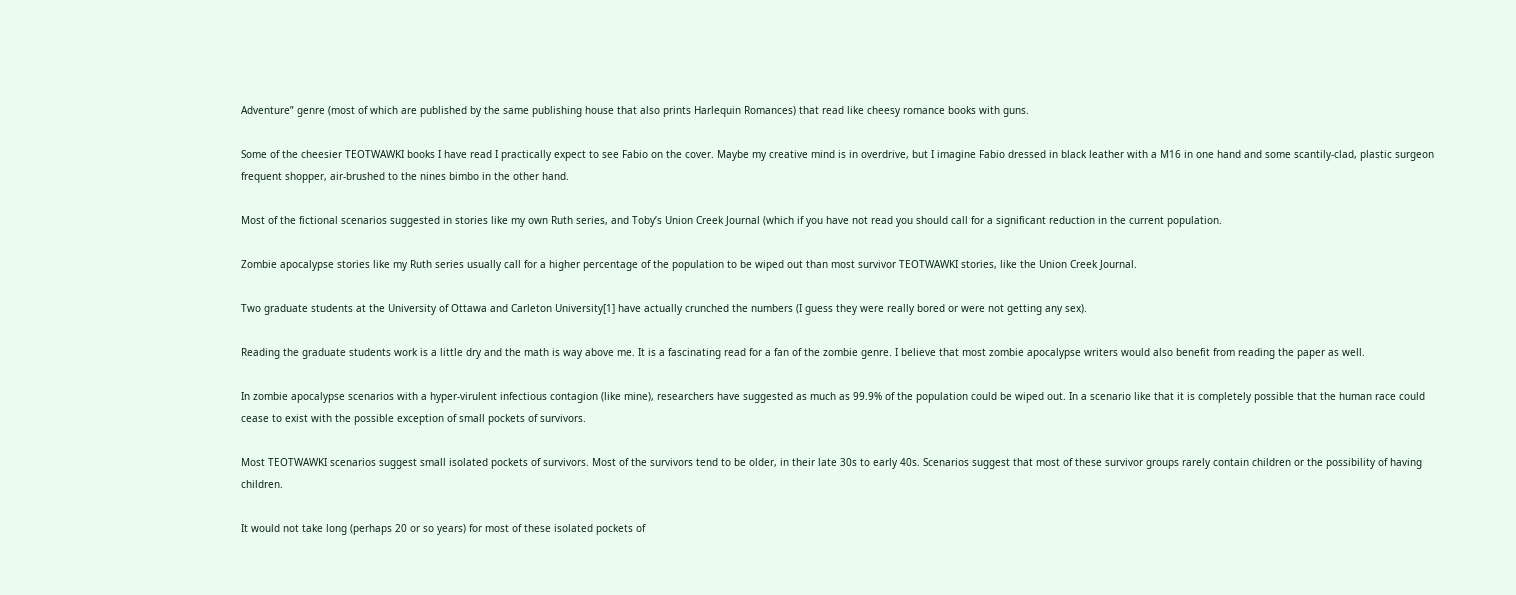Adventure” genre (most of which are published by the same publishing house that also prints Harlequin Romances) that read like cheesy romance books with guns.

Some of the cheesier TEOTWAWKI books I have read I practically expect to see Fabio on the cover. Maybe my creative mind is in overdrive, but I imagine Fabio dressed in black leather with a M16 in one hand and some scantily-clad, plastic surgeon frequent shopper, air-brushed to the nines bimbo in the other hand.

Most of the fictional scenarios suggested in stories like my own Ruth series, and Toby’s Union Creek Journal (which if you have not read you should call for a significant reduction in the current population.

Zombie apocalypse stories like my Ruth series usually call for a higher percentage of the population to be wiped out than most survivor TEOTWAWKI stories, like the Union Creek Journal.

Two graduate students at the University of Ottawa and Carleton University[1] have actually crunched the numbers (I guess they were really bored or were not getting any sex).

Reading the graduate students work is a little dry and the math is way above me. It is a fascinating read for a fan of the zombie genre. I believe that most zombie apocalypse writers would also benefit from reading the paper as well.

In zombie apocalypse scenarios with a hyper-virulent infectious contagion (like mine), researchers have suggested as much as 99.9% of the population could be wiped out. In a scenario like that it is completely possible that the human race could cease to exist with the possible exception of small pockets of survivors.

Most TEOTWAWKI scenarios suggest small isolated pockets of survivors. Most of the survivors tend to be older, in their late 30s to early 40s. Scenarios suggest that most of these survivor groups rarely contain children or the possibility of having children.

It would not take long (perhaps 20 or so years) for most of these isolated pockets of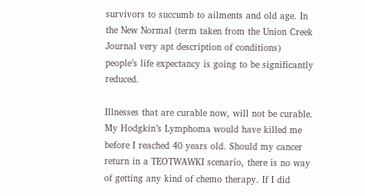survivors to succumb to ailments and old age. In the New Normal (term taken from the Union Creek Journal very apt description of conditions) people’s life expectancy is going to be significantly reduced.

Illnesses that are curable now, will not be curable. My Hodgkin’s Lymphoma would have killed me before I reached 40 years old. Should my cancer return in a TEOTWAWKI scenario, there is no way of getting any kind of chemo therapy. If I did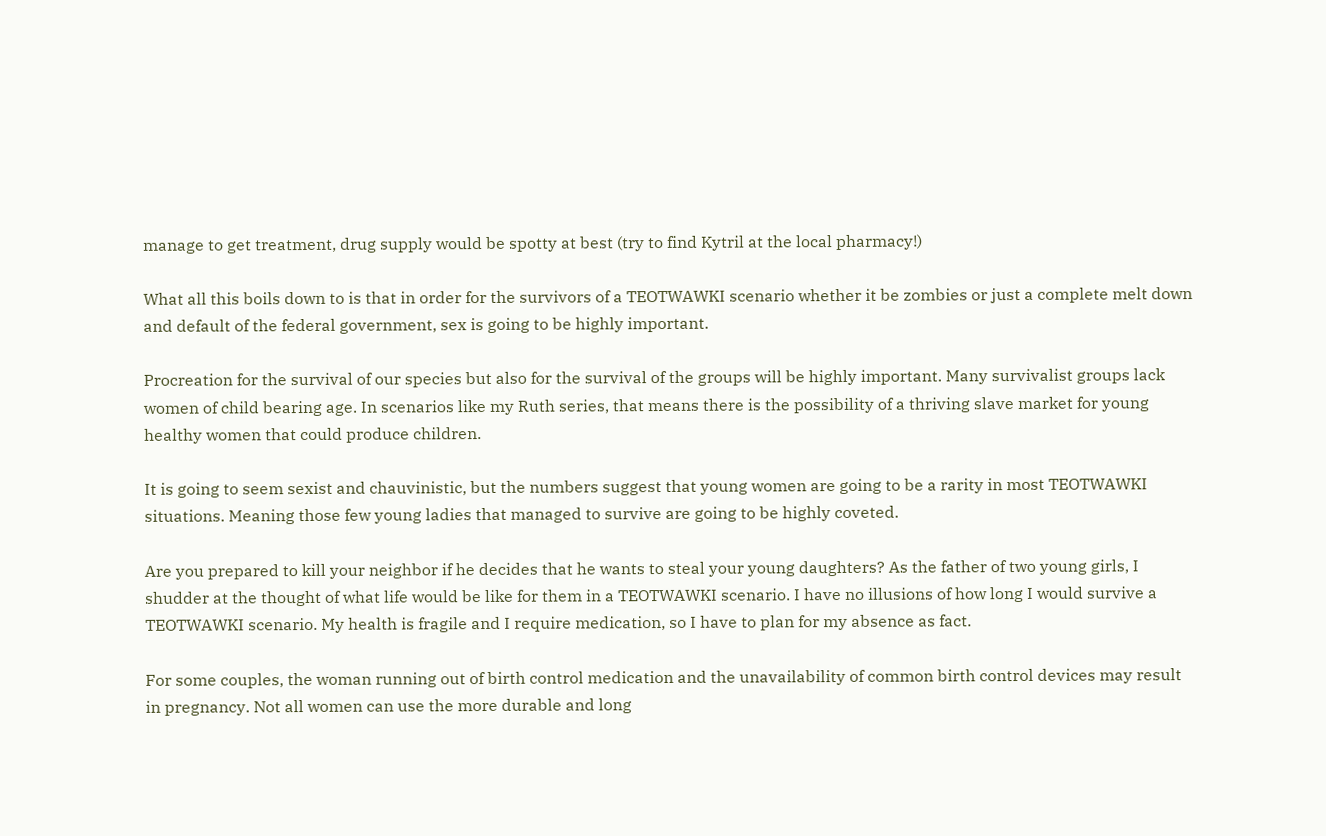manage to get treatment, drug supply would be spotty at best (try to find Kytril at the local pharmacy!)

What all this boils down to is that in order for the survivors of a TEOTWAWKI scenario whether it be zombies or just a complete melt down and default of the federal government, sex is going to be highly important.

Procreation for the survival of our species but also for the survival of the groups will be highly important. Many survivalist groups lack women of child bearing age. In scenarios like my Ruth series, that means there is the possibility of a thriving slave market for young healthy women that could produce children.

It is going to seem sexist and chauvinistic, but the numbers suggest that young women are going to be a rarity in most TEOTWAWKI situations. Meaning those few young ladies that managed to survive are going to be highly coveted.

Are you prepared to kill your neighbor if he decides that he wants to steal your young daughters? As the father of two young girls, I shudder at the thought of what life would be like for them in a TEOTWAWKI scenario. I have no illusions of how long I would survive a TEOTWAWKI scenario. My health is fragile and I require medication, so I have to plan for my absence as fact.

For some couples, the woman running out of birth control medication and the unavailability of common birth control devices may result in pregnancy. Not all women can use the more durable and long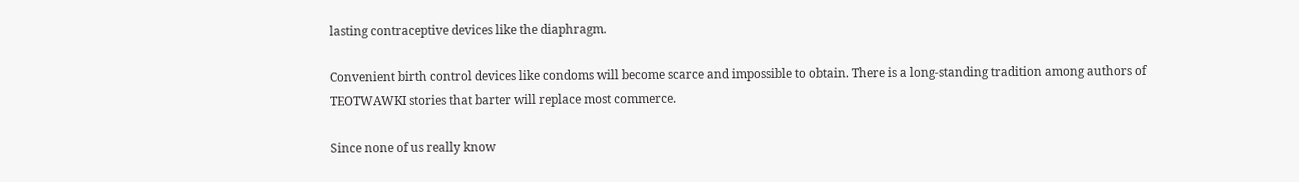lasting contraceptive devices like the diaphragm.

Convenient birth control devices like condoms will become scarce and impossible to obtain. There is a long-standing tradition among authors of TEOTWAWKI stories that barter will replace most commerce.

Since none of us really know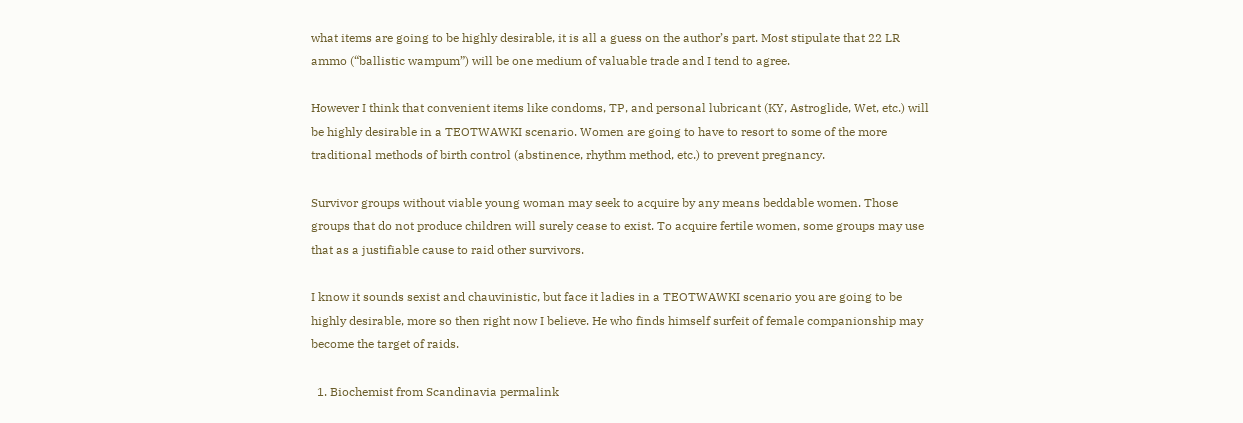what items are going to be highly desirable, it is all a guess on the author’s part. Most stipulate that 22 LR ammo (“ballistic wampum”) will be one medium of valuable trade and I tend to agree.

However I think that convenient items like condoms, TP, and personal lubricant (KY, Astroglide, Wet, etc.) will be highly desirable in a TEOTWAWKI scenario. Women are going to have to resort to some of the more traditional methods of birth control (abstinence, rhythm method, etc.) to prevent pregnancy.

Survivor groups without viable young woman may seek to acquire by any means beddable women. Those groups that do not produce children will surely cease to exist. To acquire fertile women, some groups may use that as a justifiable cause to raid other survivors.

I know it sounds sexist and chauvinistic, but face it ladies in a TEOTWAWKI scenario you are going to be highly desirable, more so then right now I believe. He who finds himself surfeit of female companionship may become the target of raids.

  1. Biochemist from Scandinavia permalink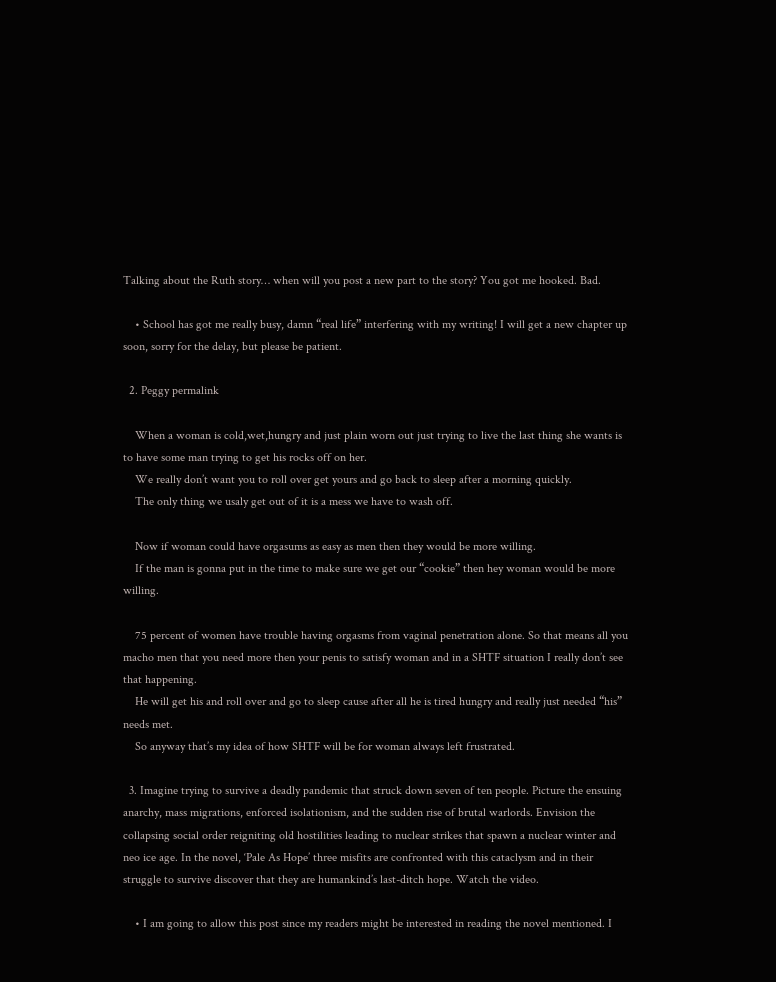Talking about the Ruth story… when will you post a new part to the story? You got me hooked. Bad.

    • School has got me really busy, damn “real life” interfering with my writing! I will get a new chapter up soon, sorry for the delay, but please be patient.

  2. Peggy permalink

    When a woman is cold,wet,hungry and just plain worn out just trying to live the last thing she wants is to have some man trying to get his rocks off on her.
    We really don’t want you to roll over get yours and go back to sleep after a morning quickly.
    The only thing we usaly get out of it is a mess we have to wash off.

    Now if woman could have orgasums as easy as men then they would be more willing.
    If the man is gonna put in the time to make sure we get our “cookie” then hey woman would be more willing.

    75 percent of women have trouble having orgasms from vaginal penetration alone. So that means all you macho men that you need more then your penis to satisfy woman and in a SHTF situation I really don’t see that happening.
    He will get his and roll over and go to sleep cause after all he is tired hungry and really just needed “his” needs met.
    So anyway that’s my idea of how SHTF will be for woman always left frustrated.

  3. Imagine trying to survive a deadly pandemic that struck down seven of ten people. Picture the ensuing anarchy, mass migrations, enforced isolationism, and the sudden rise of brutal warlords. Envision the collapsing social order reigniting old hostilities leading to nuclear strikes that spawn a nuclear winter and neo ice age. In the novel, ‘Pale As Hope’ three misfits are confronted with this cataclysm and in their struggle to survive discover that they are humankind’s last-ditch hope. Watch the video.

    • I am going to allow this post since my readers might be interested in reading the novel mentioned. I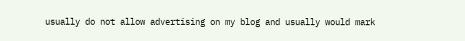usually do not allow advertising on my blog and usually would mark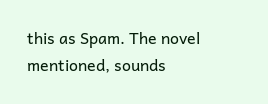this as Spam. The novel mentioned, sounds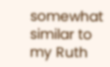somewhat similar to my Ruth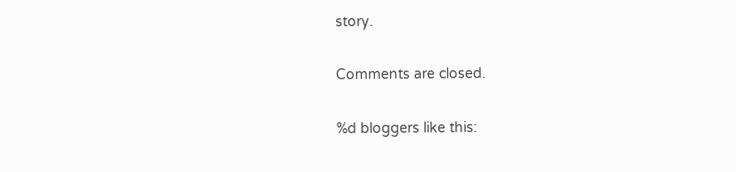story.

Comments are closed.

%d bloggers like this: